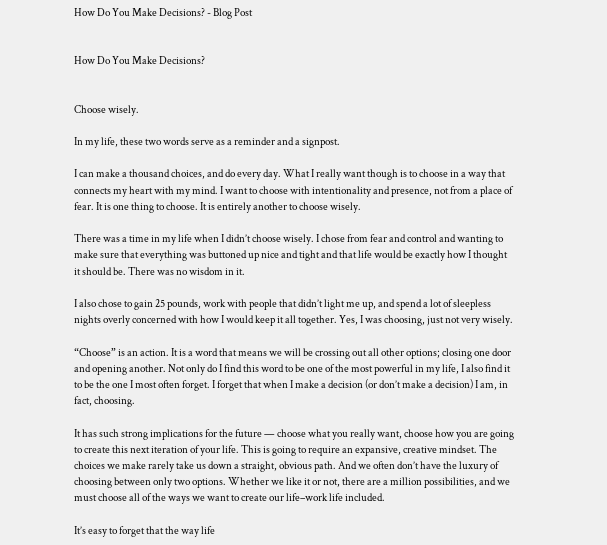How Do You Make Decisions? - Blog Post


How Do You Make Decisions?


Choose wisely.

In my life, these two words serve as a reminder and a signpost.

I can make a thousand choices, and do every day. What I really want though is to choose in a way that connects my heart with my mind. I want to choose with intentionality and presence, not from a place of fear. It is one thing to choose. It is entirely another to choose wisely.

There was a time in my life when I didn’t choose wisely. I chose from fear and control and wanting to make sure that everything was buttoned up nice and tight and that life would be exactly how I thought it should be. There was no wisdom in it.

I also chose to gain 25 pounds, work with people that didn’t light me up, and spend a lot of sleepless nights overly concerned with how I would keep it all together. Yes, I was choosing, just not very wisely.

“Choose” is an action. It is a word that means we will be crossing out all other options; closing one door and opening another. Not only do I find this word to be one of the most powerful in my life, I also find it to be the one I most often forget. I forget that when I make a decision (or don’t make a decision) I am, in fact, choosing.

It has such strong implications for the future — choose what you really want, choose how you are going to create this next iteration of your life. This is going to require an expansive, creative mindset. The choices we make rarely take us down a straight, obvious path. And we often don’t have the luxury of choosing between only two options. Whether we like it or not, there are a million possibilities, and we must choose all of the ways we want to create our life–work life included.

It’s easy to forget that the way life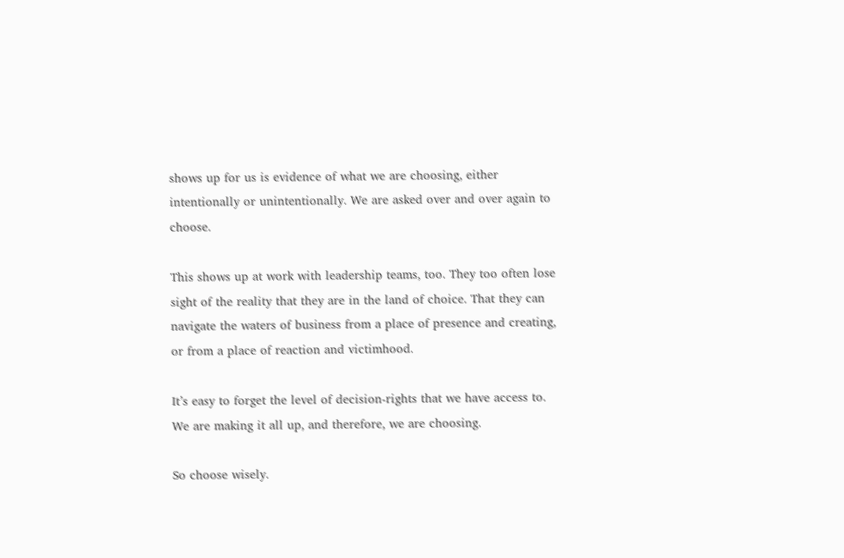shows up for us is evidence of what we are choosing, either intentionally or unintentionally. We are asked over and over again to choose.

This shows up at work with leadership teams, too. They too often lose sight of the reality that they are in the land of choice. That they can navigate the waters of business from a place of presence and creating, or from a place of reaction and victimhood.

It’s easy to forget the level of decision-rights that we have access to. We are making it all up, and therefore, we are choosing.

So choose wisely.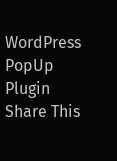WordPress PopUp Plugin
Share This